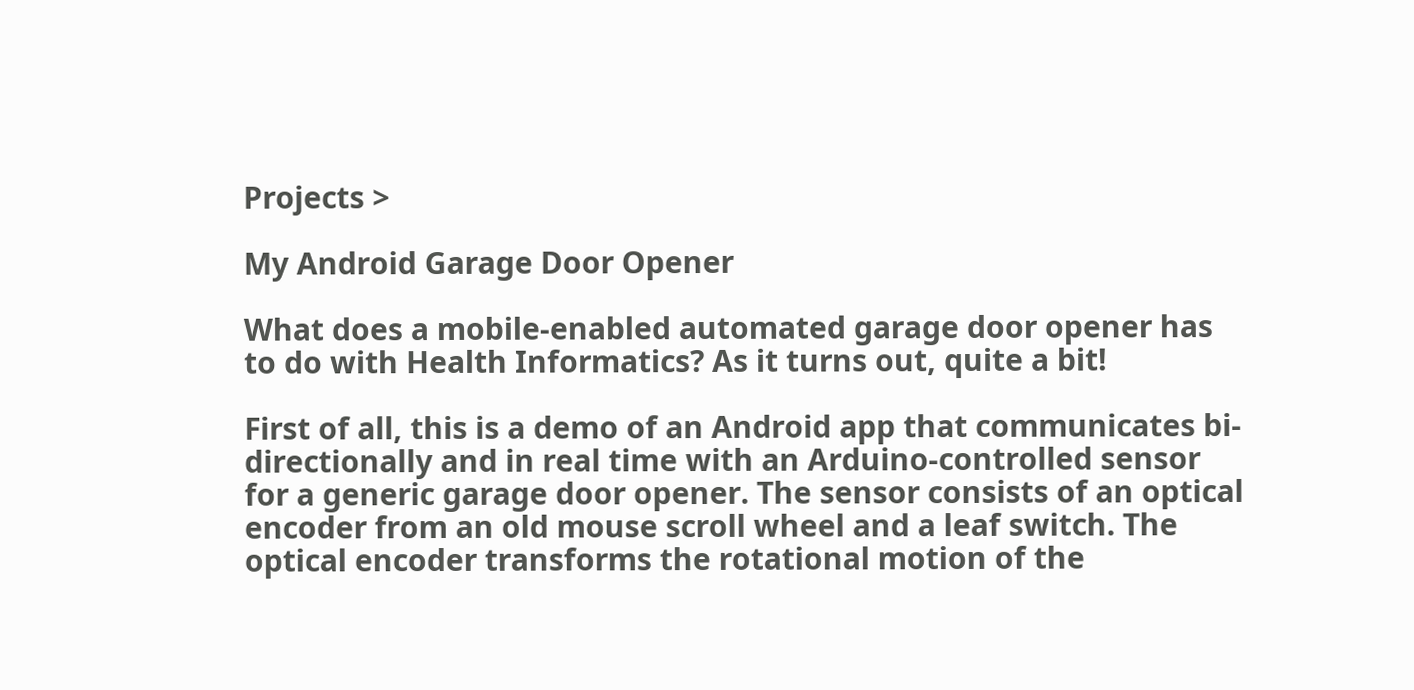Projects >

My Android Garage Door Opener

What does a mobile-enabled automated garage door opener has to do with Health Informatics? As it turns out, quite a bit!

First of all, this is a demo of an Android app that communicates bi-directionally and in real time with an Arduino-controlled sensor for a generic garage door opener. The sensor consists of an optical encoder from an old mouse scroll wheel and a leaf switch. The optical encoder transforms the rotational motion of the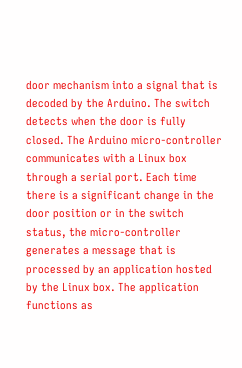door mechanism into a signal that is decoded by the Arduino. The switch detects when the door is fully closed. The Arduino micro-controller communicates with a Linux box through a serial port. Each time there is a significant change in the door position or in the switch status, the micro-controller generates a message that is processed by an application hosted by the Linux box. The application functions as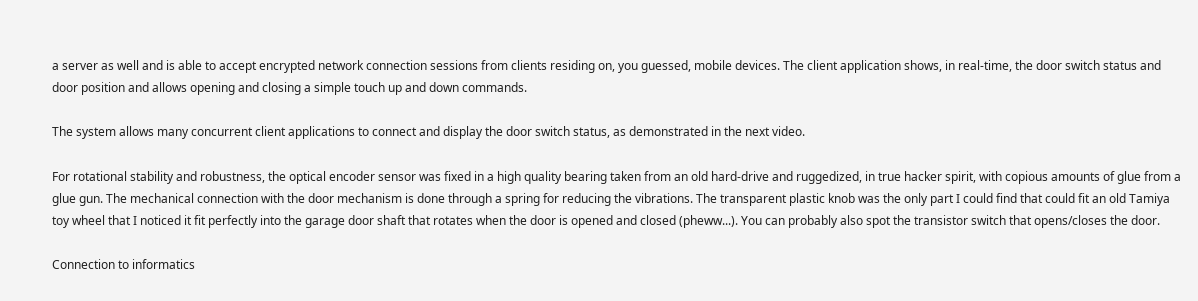a server as well and is able to accept encrypted network connection sessions from clients residing on, you guessed, mobile devices. The client application shows, in real-time, the door switch status and door position and allows opening and closing a simple touch up and down commands.

The system allows many concurrent client applications to connect and display the door switch status, as demonstrated in the next video.

For rotational stability and robustness, the optical encoder sensor was fixed in a high quality bearing taken from an old hard-drive and ruggedized, in true hacker spirit, with copious amounts of glue from a glue gun. The mechanical connection with the door mechanism is done through a spring for reducing the vibrations. The transparent plastic knob was the only part I could find that could fit an old Tamiya toy wheel that I noticed it fit perfectly into the garage door shaft that rotates when the door is opened and closed (pheww...). You can probably also spot the transistor switch that opens/closes the door.

Connection to informatics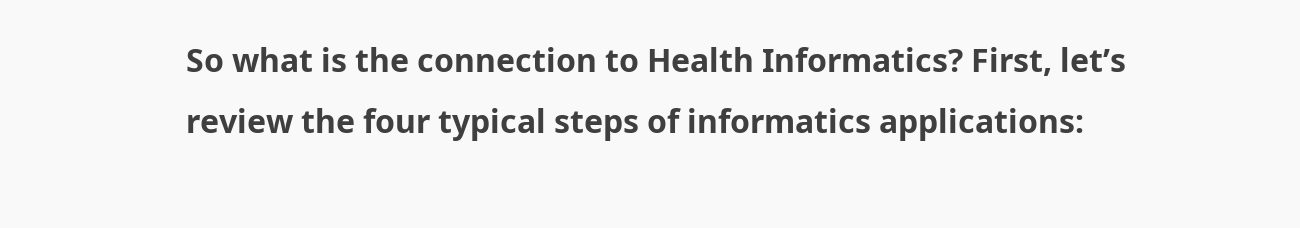So what is the connection to Health Informatics? First, let’s review the four typical steps of informatics applications: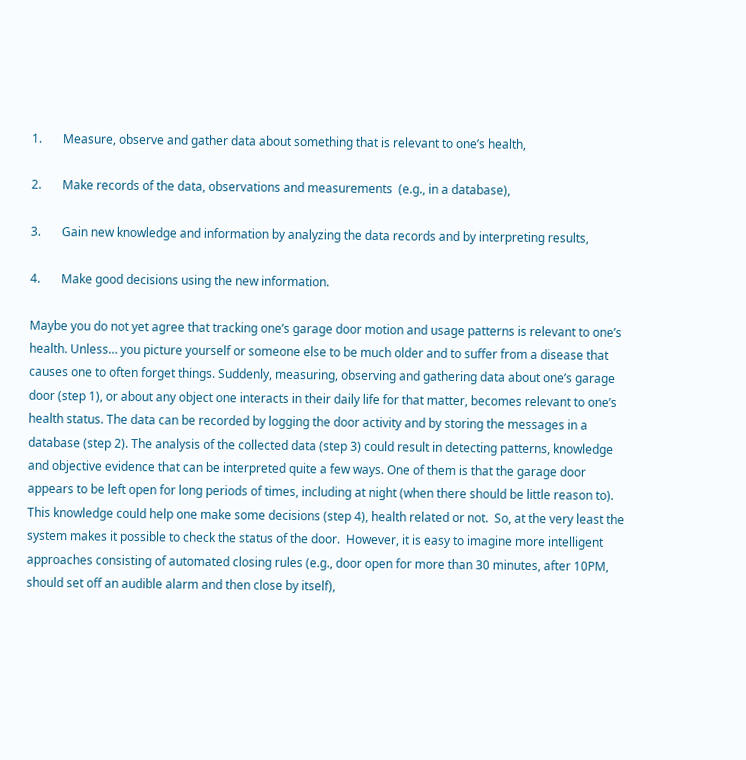1.       Measure, observe and gather data about something that is relevant to one’s health,

2.       Make records of the data, observations and measurements  (e.g., in a database),

3.       Gain new knowledge and information by analyzing the data records and by interpreting results,

4.       Make good decisions using the new information.

Maybe you do not yet agree that tracking one’s garage door motion and usage patterns is relevant to one’s health. Unless… you picture yourself or someone else to be much older and to suffer from a disease that causes one to often forget things. Suddenly, measuring, observing and gathering data about one’s garage door (step 1), or about any object one interacts in their daily life for that matter, becomes relevant to one’s health status. The data can be recorded by logging the door activity and by storing the messages in a database (step 2). The analysis of the collected data (step 3) could result in detecting patterns, knowledge and objective evidence that can be interpreted quite a few ways. One of them is that the garage door appears to be left open for long periods of times, including at night (when there should be little reason to). This knowledge could help one make some decisions (step 4), health related or not.  So, at the very least the system makes it possible to check the status of the door.  However, it is easy to imagine more intelligent approaches consisting of automated closing rules (e.g., door open for more than 30 minutes, after 10PM, should set off an audible alarm and then close by itself),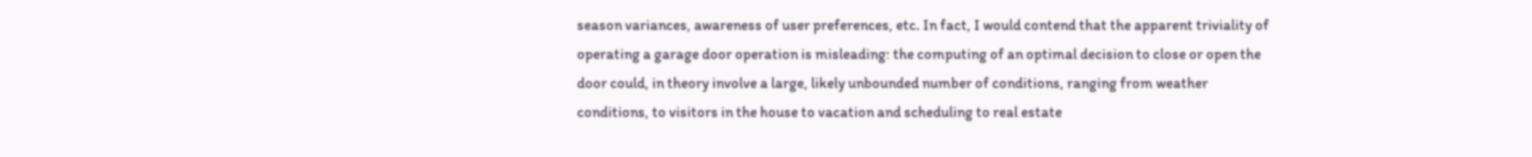season variances, awareness of user preferences, etc. In fact, I would contend that the apparent triviality of operating a garage door operation is misleading: the computing of an optimal decision to close or open the door could, in theory involve a large, likely unbounded number of conditions, ranging from weather conditions, to visitors in the house to vacation and scheduling to real estate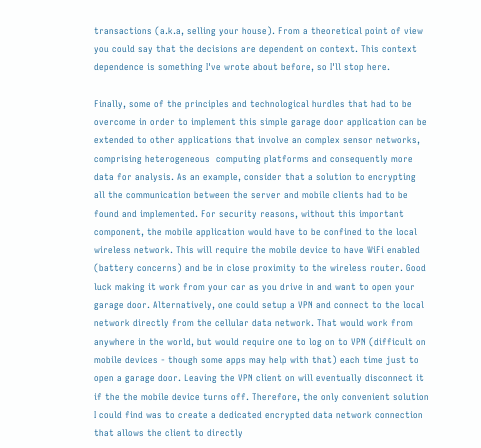transactions (a.k.a, selling your house). From a theoretical point of view you could say that the decisions are dependent on context. This context dependence is something I've wrote about before, so I'll stop here.

Finally, some of the principles and technological hurdles that had to be overcome in order to implement this simple garage door application can be extended to other applications that involve an complex sensor networks, comprising heterogeneous  computing platforms and consequently more data for analysis. As an example, consider that a solution to encrypting all the communication between the server and mobile clients had to be found and implemented. For security reasons, without this important component, the mobile application would have to be confined to the local wireless network. This will require the mobile device to have WiFi enabled (battery concerns) and be in close proximity to the wireless router. Good luck making it work from your car as you drive in and want to open your garage door. Alternatively, one could setup a VPN and connect to the local network directly from the cellular data network. That would work from anywhere in the world, but would require one to log on to VPN (difficult on mobile devices - though some apps may help with that) each time just to open a garage door. Leaving the VPN client on will eventually disconnect it if the the mobile device turns off. Therefore, the only convenient solution I could find was to create a dedicated encrypted data network connection that allows the client to directly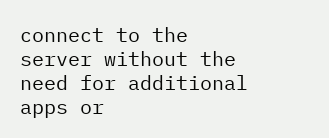connect to the server without the need for additional apps or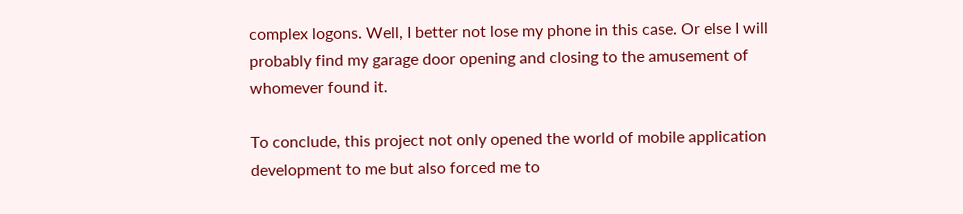complex logons. Well, I better not lose my phone in this case. Or else I will probably find my garage door opening and closing to the amusement of whomever found it.

To conclude, this project not only opened the world of mobile application development to me but also forced me to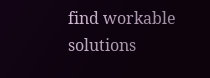find workable solutions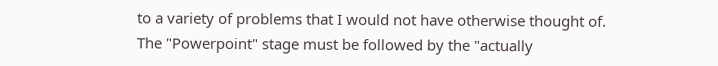to a variety of problems that I would not have otherwise thought of.  The "Powerpoint" stage must be followed by the "actually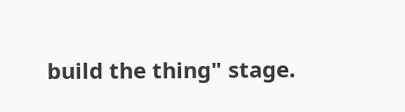build the thing" stage.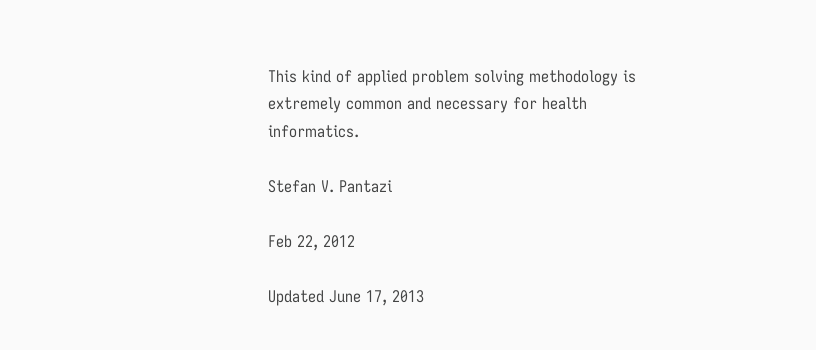This kind of applied problem solving methodology is extremely common and necessary for health informatics.

Stefan V. Pantazi

Feb 22, 2012

Updated June 17, 2013